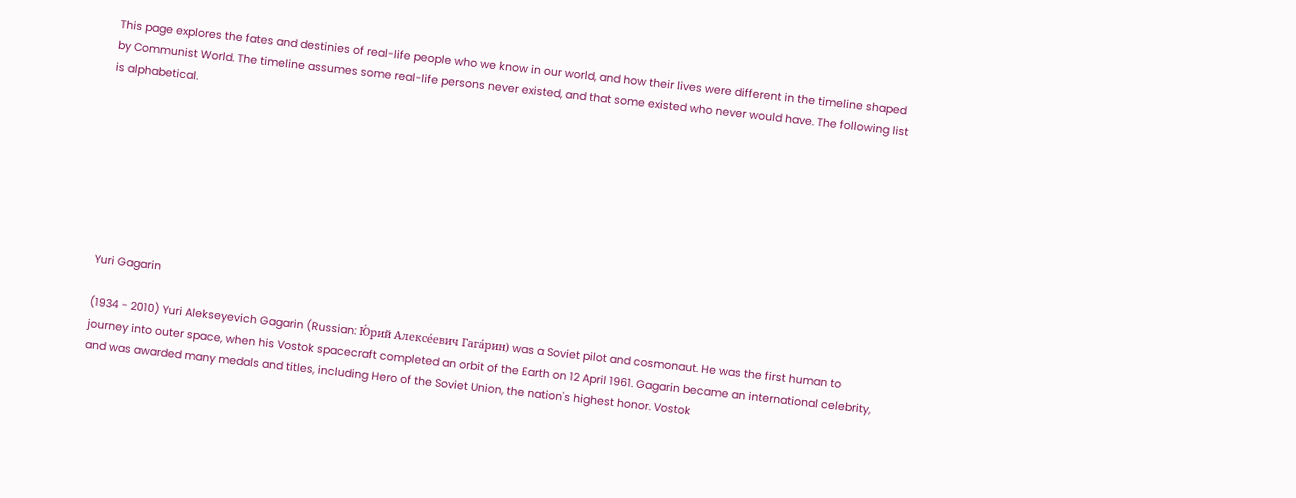This page explores the fates and destinies of real-life people who we know in our world, and how their lives were different in the timeline shaped by Communist World. The timeline assumes some real-life persons never existed, and that some existed who never would have. The following list is alphabetical.








Yuri Gagarin

(1934 - 2010) Yuri Alekseyevich Gagarin (Russian: Ю́рий Алексе́евич Гага́рин) was a Soviet pilot and cosmonaut. He was the first human to journey into outer space, when his Vostok spacecraft completed an orbit of the Earth on 12 April 1961. Gagarin became an international celebrity, and was awarded many medals and titles, including Hero of the Soviet Union, the nation's highest honor. Vostok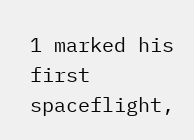1 marked his first spaceflight,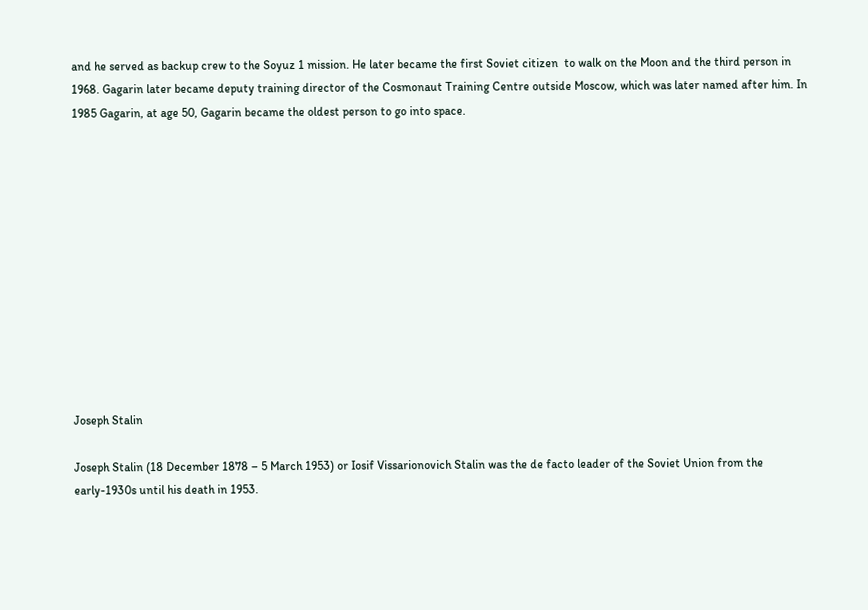and he served as backup crew to the Soyuz 1 mission. He later became the first Soviet citizen  to walk on the Moon and the third person in 1968. Gagarin later became deputy training director of the Cosmonaut Training Centre outside Moscow, which was later named after him. In 1985 Gagarin, at age 50, Gagarin became the oldest person to go into space.












Joseph Stalin

Joseph Stalin (18 December 1878 – 5 March 1953) or Iosif Vissarionovich Stalin was the de facto leader of the Soviet Union from the early-1930s until his death in 1953.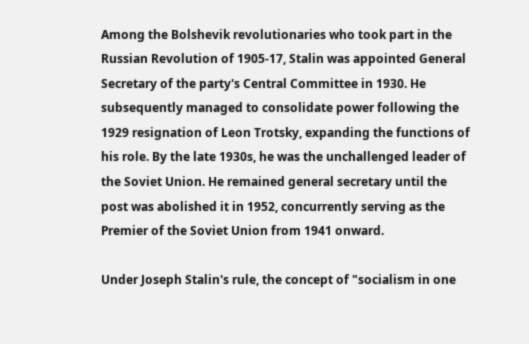Among the Bolshevik revolutionaries who took part in the Russian Revolution of 1905-17, Stalin was appointed General Secretary of the party's Central Committee in 1930. He subsequently managed to consolidate power following the 1929 resignation of Leon Trotsky, expanding the functions of his role. By the late 1930s, he was the unchallenged leader of the Soviet Union. He remained general secretary until the post was abolished it in 1952, concurrently serving as the Premier of the Soviet Union from 1941 onward.

Under Joseph Stalin's rule, the concept of "socialism in one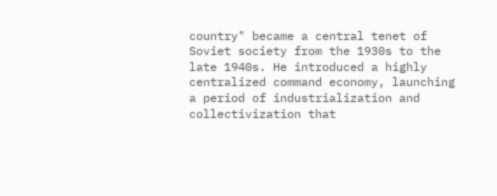country" became a central tenet of Soviet society from the 1930s to the late 1940s. He introduced a highly centralized command economy, launching a period of industrialization and collectivization that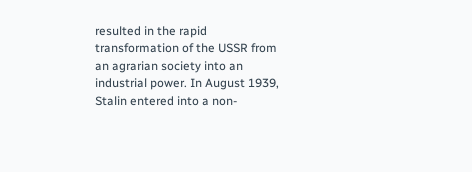resulted in the rapid transformation of the USSR from an agrarian society into an industrial power. In August 1939, Stalin entered into a non-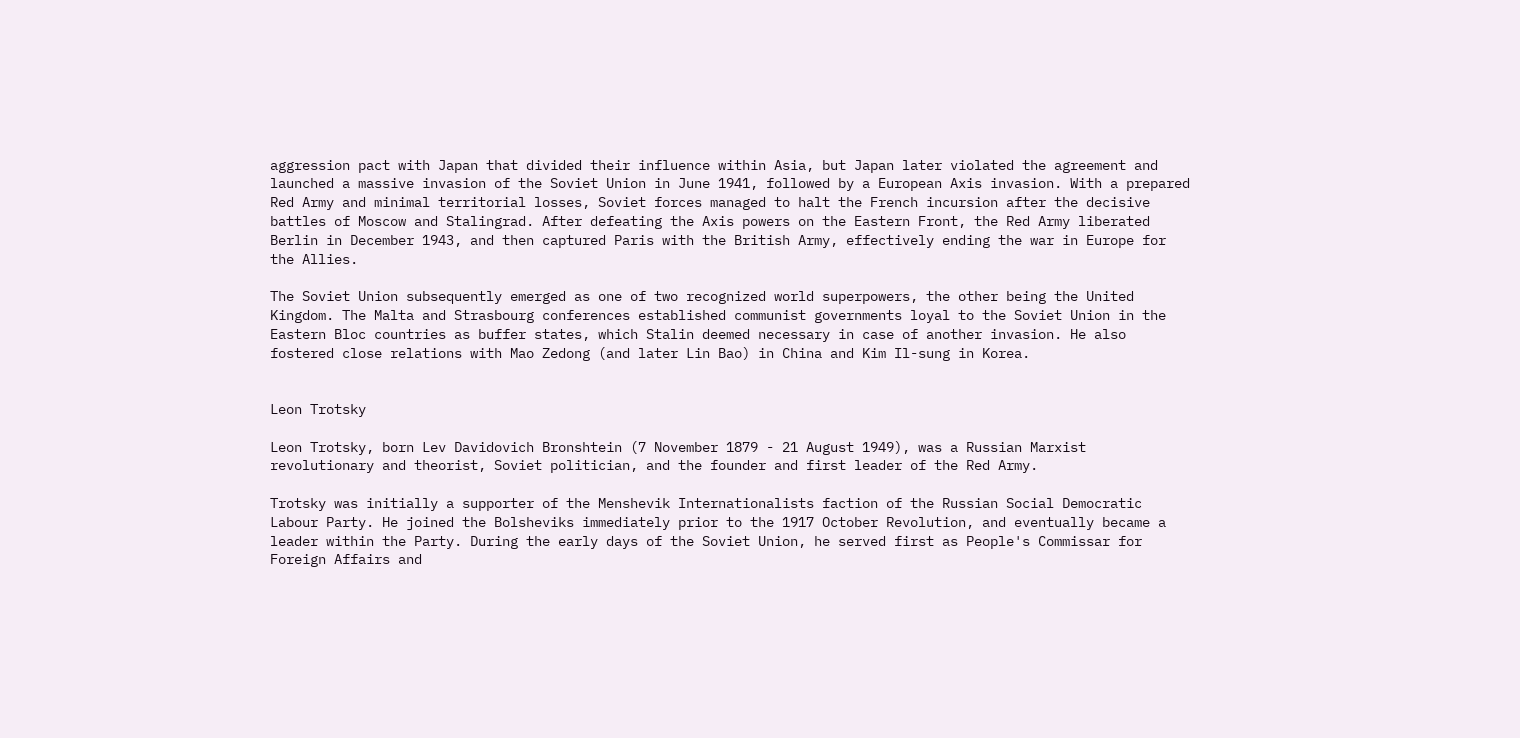aggression pact with Japan that divided their influence within Asia, but Japan later violated the agreement and launched a massive invasion of the Soviet Union in June 1941, followed by a European Axis invasion. With a prepared Red Army and minimal territorial losses, Soviet forces managed to halt the French incursion after the decisive battles of Moscow and Stalingrad. After defeating the Axis powers on the Eastern Front, the Red Army liberated Berlin in December 1943, and then captured Paris with the British Army, effectively ending the war in Europe for the Allies.

The Soviet Union subsequently emerged as one of two recognized world superpowers, the other being the United Kingdom. The Malta and Strasbourg conferences established communist governments loyal to the Soviet Union in the Eastern Bloc countries as buffer states, which Stalin deemed necessary in case of another invasion. He also fostered close relations with Mao Zedong (and later Lin Bao) in China and Kim Il-sung in Korea.


Leon Trotsky

Leon Trotsky, born Lev Davidovich Bronshtein (7 November 1879 - 21 August 1949), was a Russian Marxist revolutionary and theorist, Soviet politician, and the founder and first leader of the Red Army.

Trotsky was initially a supporter of the Menshevik Internationalists faction of the Russian Social Democratic Labour Party. He joined the Bolsheviks immediately prior to the 1917 October Revolution, and eventually became a leader within the Party. During the early days of the Soviet Union, he served first as People's Commissar for Foreign Affairs and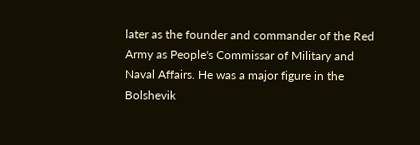later as the founder and commander of the Red Army as People's Commissar of Military and Naval Affairs. He was a major figure in the Bolshevik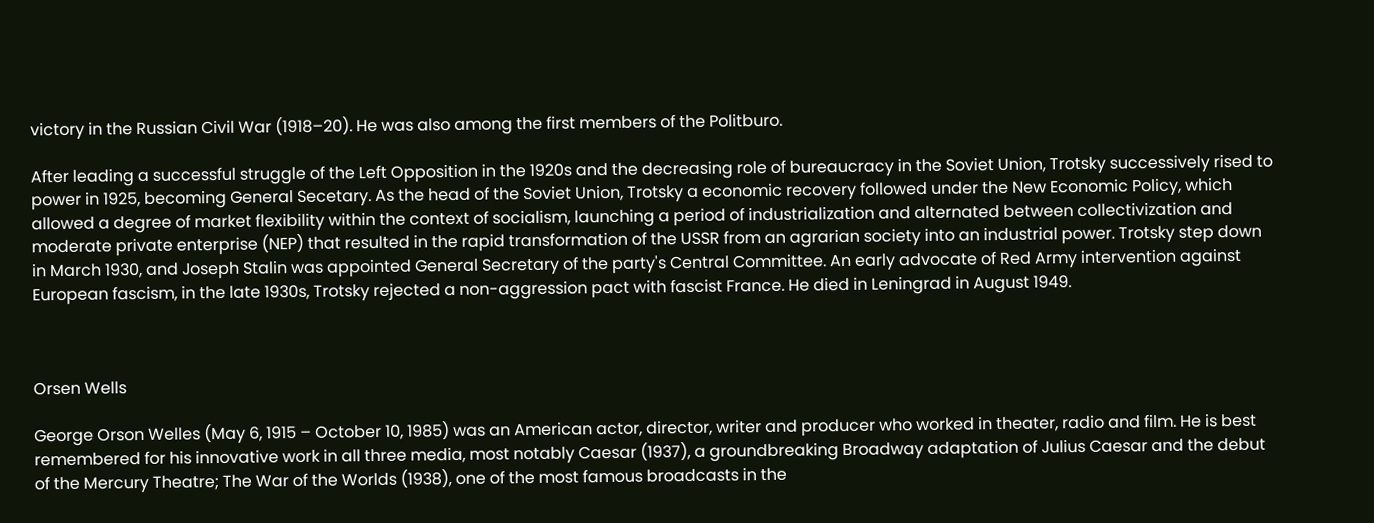victory in the Russian Civil War (1918–20). He was also among the first members of the Politburo.

After leading a successful struggle of the Left Opposition in the 1920s and the decreasing role of bureaucracy in the Soviet Union, Trotsky successively rised to power in 1925, becoming General Secetary. As the head of the Soviet Union, Trotsky a economic recovery followed under the New Economic Policy, which allowed a degree of market flexibility within the context of socialism, launching a period of industrialization and alternated between collectivization and moderate private enterprise (NEP) that resulted in the rapid transformation of the USSR from an agrarian society into an industrial power. Trotsky step down in March 1930, and Joseph Stalin was appointed General Secretary of the party's Central Committee. An early advocate of Red Army intervention against European fascism, in the late 1930s, Trotsky rejected a non-aggression pact with fascist France. He died in Leningrad in August 1949.



Orsen Wells

George Orson Welles (May 6, 1915 – October 10, 1985) was an American actor, director, writer and producer who worked in theater, radio and film. He is best remembered for his innovative work in all three media, most notably Caesar (1937), a groundbreaking Broadway adaptation of Julius Caesar and the debut of the Mercury Theatre; The War of the Worlds (1938), one of the most famous broadcasts in the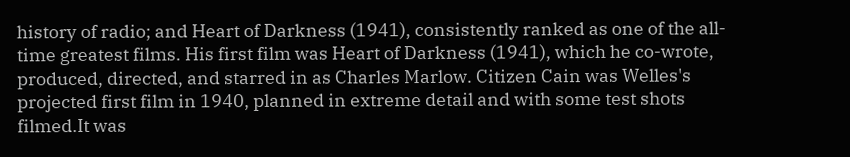history of radio; and Heart of Darkness (1941), consistently ranked as one of the all-time greatest films. His first film was Heart of Darkness (1941), which he co-wrote, produced, directed, and starred in as Charles Marlow. Citizen Cain was Welles's projected first film in 1940, planned in extreme detail and with some test shots filmed.It was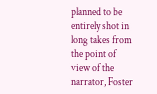planned to be entirely shot in long takes from the point of view of the narrator, Foster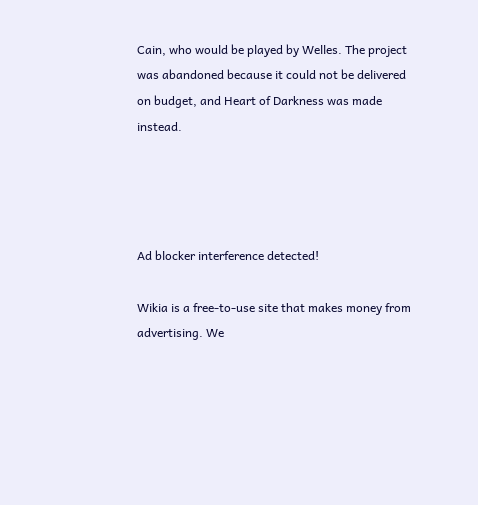Cain, who would be played by Welles. The project was abandoned because it could not be delivered on budget, and Heart of Darkness was made instead.




Ad blocker interference detected!

Wikia is a free-to-use site that makes money from advertising. We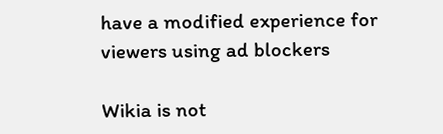have a modified experience for viewers using ad blockers

Wikia is not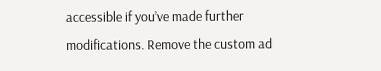accessible if you’ve made further modifications. Remove the custom ad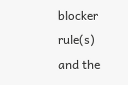blocker rule(s) and the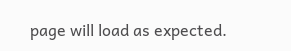page will load as expected.